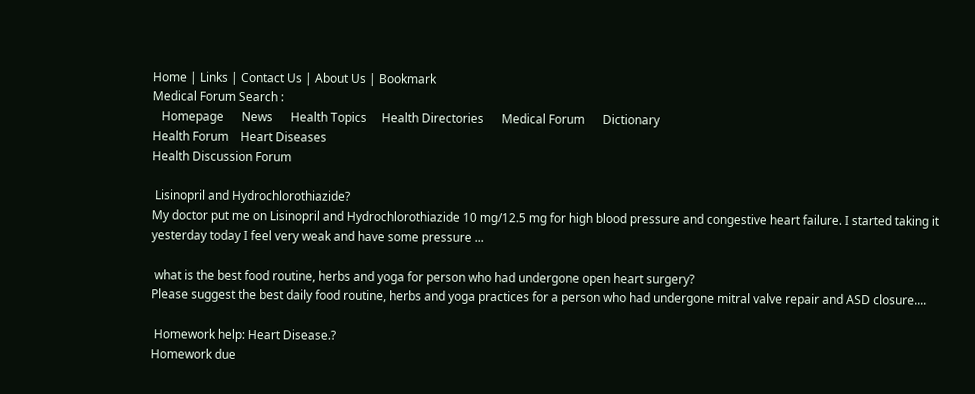Home | Links | Contact Us | About Us | Bookmark
Medical Forum Search :
   Homepage      News      Health Topics     Health Directories      Medical Forum      Dictionary
Health Forum    Heart Diseases
Health Discussion Forum

 Lisinopril and Hydrochlorothiazide?
My doctor put me on Lisinopril and Hydrochlorothiazide 10 mg/12.5 mg for high blood pressure and congestive heart failure. I started taking it yesterday today I feel very weak and have some pressure ...

 what is the best food routine, herbs and yoga for person who had undergone open heart surgery?
Please suggest the best daily food routine, herbs and yoga practices for a person who had undergone mitral valve repair and ASD closure....

 Homework help: Heart Disease.?
Homework due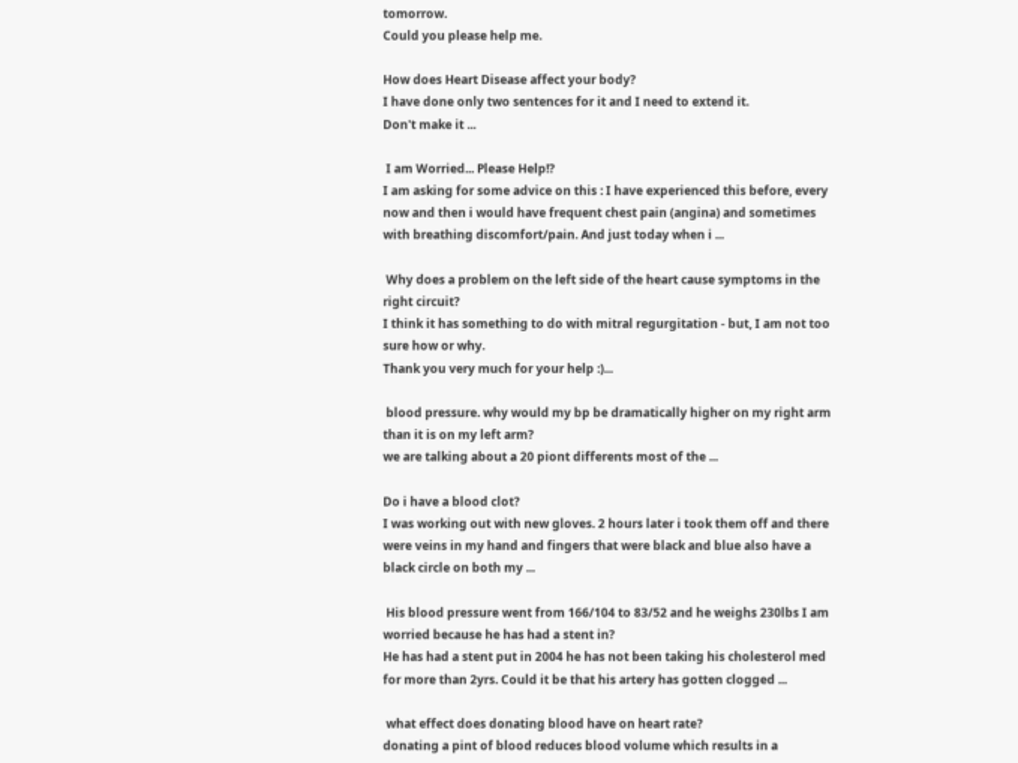tomorrow.
Could you please help me.

How does Heart Disease affect your body?
I have done only two sentences for it and I need to extend it.
Don't make it ...

 I am Worried... Please Help!?
I am asking for some advice on this : I have experienced this before, every now and then i would have frequent chest pain (angina) and sometimes with breathing discomfort/pain. And just today when i ...

 Why does a problem on the left side of the heart cause symptoms in the right circuit?
I think it has something to do with mitral regurgitation - but, I am not too sure how or why.
Thank you very much for your help :)...

 blood pressure. why would my bp be dramatically higher on my right arm than it is on my left arm?
we are talking about a 20 piont differents most of the ...

Do i have a blood clot?
I was working out with new gloves. 2 hours later i took them off and there were veins in my hand and fingers that were black and blue also have a black circle on both my ...

 His blood pressure went from 166/104 to 83/52 and he weighs 230lbs I am worried because he has had a stent in?
He has had a stent put in 2004 he has not been taking his cholesterol med for more than 2yrs. Could it be that his artery has gotten clogged ...

 what effect does donating blood have on heart rate?
donating a pint of blood reduces blood volume which results in a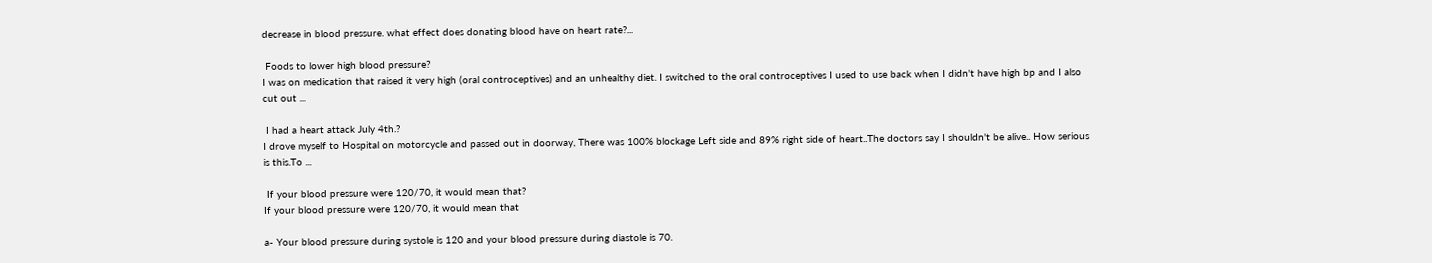decrease in blood pressure. what effect does donating blood have on heart rate?...

 Foods to lower high blood pressure?
I was on medication that raised it very high (oral controceptives) and an unhealthy diet. I switched to the oral controceptives I used to use back when I didn't have high bp and I also cut out ...

 I had a heart attack July 4th.?
I drove myself to Hospital on motorcycle and passed out in doorway, There was 100% blockage Left side and 89% right side of heart..The doctors say I shouldn't be alive.. How serious is this.To ...

 If your blood pressure were 120/70, it would mean that?
If your blood pressure were 120/70, it would mean that

a- Your blood pressure during systole is 120 and your blood pressure during diastole is 70.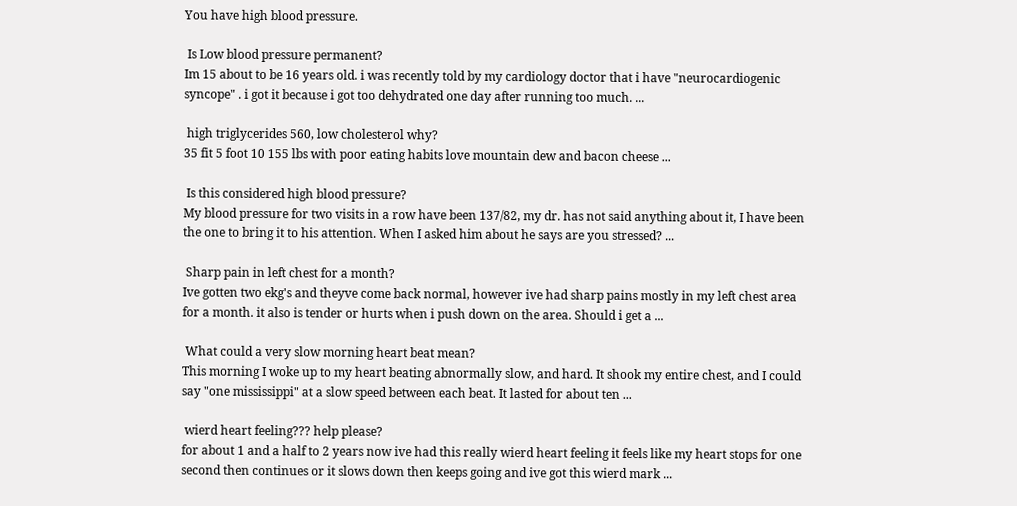You have high blood pressure.

 Is Low blood pressure permanent?
Im 15 about to be 16 years old. i was recently told by my cardiology doctor that i have "neurocardiogenic syncope" . i got it because i got too dehydrated one day after running too much. ...

 high triglycerides 560, low cholesterol why?
35 fit 5 foot 10 155 lbs with poor eating habits love mountain dew and bacon cheese ...

 Is this considered high blood pressure?
My blood pressure for two visits in a row have been 137/82, my dr. has not said anything about it, I have been the one to bring it to his attention. When I asked him about he says are you stressed? ...

 Sharp pain in left chest for a month?
Ive gotten two ekg's and theyve come back normal, however ive had sharp pains mostly in my left chest area for a month. it also is tender or hurts when i push down on the area. Should i get a ...

 What could a very slow morning heart beat mean?
This morning I woke up to my heart beating abnormally slow, and hard. It shook my entire chest, and I could say "one mississippi" at a slow speed between each beat. It lasted for about ten ...

 wierd heart feeling??? help please?
for about 1 and a half to 2 years now ive had this really wierd heart feeling it feels like my heart stops for one second then continues or it slows down then keeps going and ive got this wierd mark ...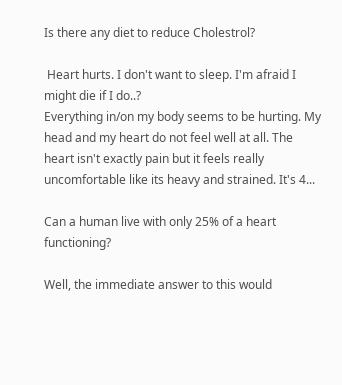Is there any diet to reduce Cholestrol?

 Heart hurts. I don't want to sleep. I'm afraid I might die if I do..?
Everything in/on my body seems to be hurting. My head and my heart do not feel well at all. The heart isn't exactly pain but it feels really uncomfortable like its heavy and strained. It's 4...

Can a human live with only 25% of a heart functioning?

Well, the immediate answer to this would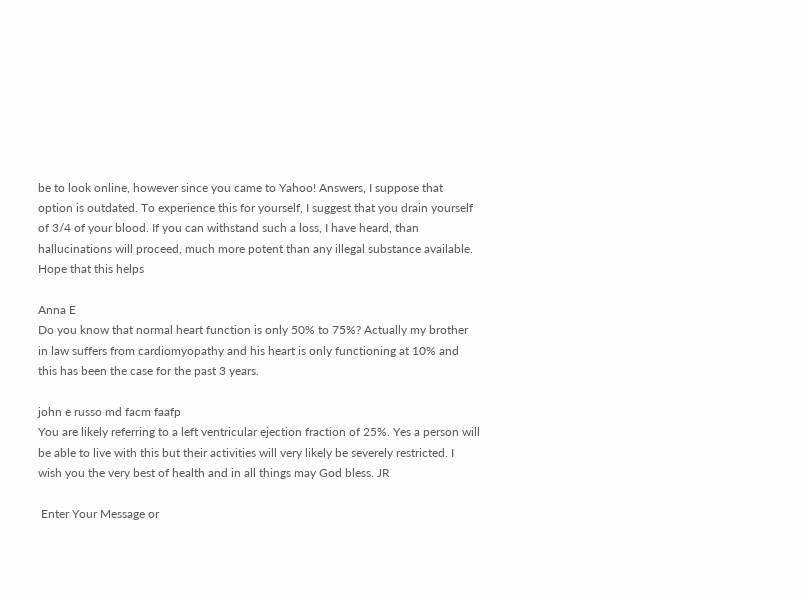be to look online, however since you came to Yahoo! Answers, I suppose that option is outdated. To experience this for yourself, I suggest that you drain yourself of 3/4 of your blood. If you can withstand such a loss, I have heard, than hallucinations will proceed, much more potent than any illegal substance available. Hope that this helps

Anna E
Do you know that normal heart function is only 50% to 75%? Actually my brother in law suffers from cardiomyopathy and his heart is only functioning at 10% and this has been the case for the past 3 years.

john e russo md facm faafp
You are likely referring to a left ventricular ejection fraction of 25%. Yes a person will be able to live with this but their activities will very likely be severely restricted. I wish you the very best of health and in all things may God bless. JR

 Enter Your Message or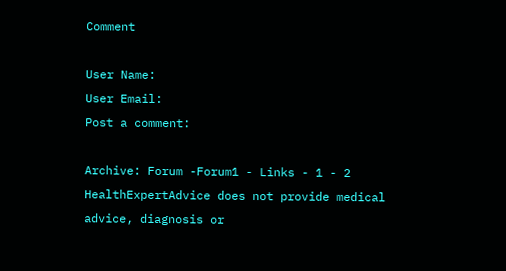Comment

User Name:
User Email:
Post a comment:

Archive: Forum -Forum1 - Links - 1 - 2
HealthExpertAdvice does not provide medical advice, diagnosis or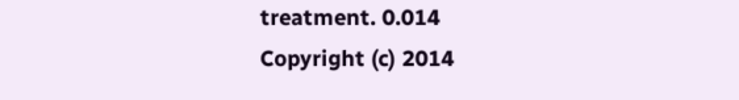treatment. 0.014
Copyright (c) 2014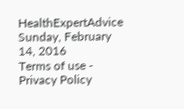HealthExpertAdvice Sunday, February 14, 2016
Terms of use - Privacy Policy